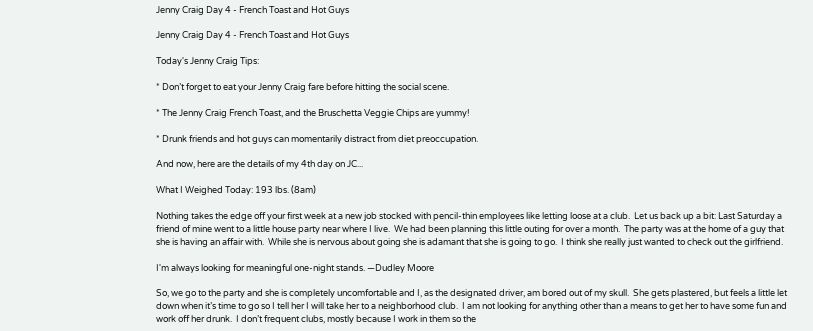Jenny Craig Day 4 - French Toast and Hot Guys

Jenny Craig Day 4 - French Toast and Hot Guys

Today's Jenny Craig Tips:

* Don’t forget to eat your Jenny Craig fare before hitting the social scene.

* The Jenny Craig French Toast, and the Bruschetta Veggie Chips are yummy!

* Drunk friends and hot guys can momentarily distract from diet preoccupation.

And now, here are the details of my 4th day on JC...

What I Weighed Today: 193 lbs. (8am)

Nothing takes the edge off your first week at a new job stocked with pencil-thin employees like letting loose at a club.  Let us back up a bit: Last Saturday a friend of mine went to a little house party near where I live.  We had been planning this little outing for over a month.  The party was at the home of a guy that she is having an affair with.  While she is nervous about going she is adamant that she is going to go.  I think she really just wanted to check out the girlfriend.

I'm always looking for meaningful one-night stands. —Dudley Moore

So, we go to the party and she is completely uncomfortable and I, as the designated driver, am bored out of my skull.  She gets plastered, but feels a little let down when it’s time to go so I tell her I will take her to a neighborhood club.  I am not looking for anything other than a means to get her to have some fun and work off her drunk.  I don’t frequent clubs, mostly because I work in them so the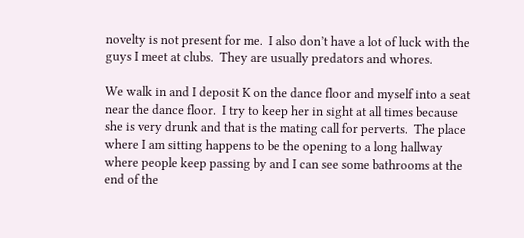novelty is not present for me.  I also don’t have a lot of luck with the guys I meet at clubs.  They are usually predators and whores.

We walk in and I deposit K on the dance floor and myself into a seat near the dance floor.  I try to keep her in sight at all times because she is very drunk and that is the mating call for perverts.  The place where I am sitting happens to be the opening to a long hallway where people keep passing by and I can see some bathrooms at the end of the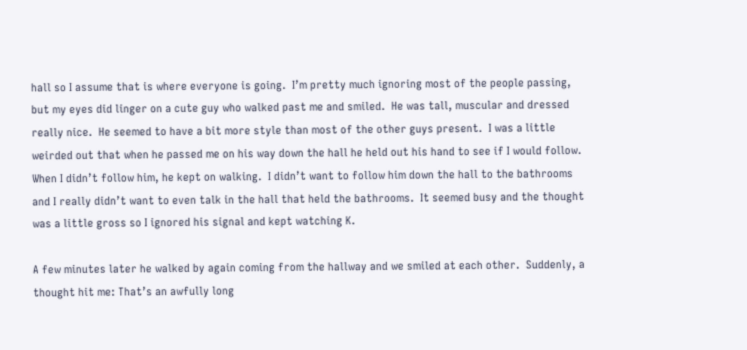hall so I assume that is where everyone is going.  I’m pretty much ignoring most of the people passing, but my eyes did linger on a cute guy who walked past me and smiled.  He was tall, muscular and dressed really nice.  He seemed to have a bit more style than most of the other guys present.  I was a little weirded out that when he passed me on his way down the hall he held out his hand to see if I would follow.  When I didn’t follow him, he kept on walking.  I didn’t want to follow him down the hall to the bathrooms and I really didn’t want to even talk in the hall that held the bathrooms.  It seemed busy and the thought was a little gross so I ignored his signal and kept watching K.

A few minutes later he walked by again coming from the hallway and we smiled at each other.  Suddenly, a thought hit me: That’s an awfully long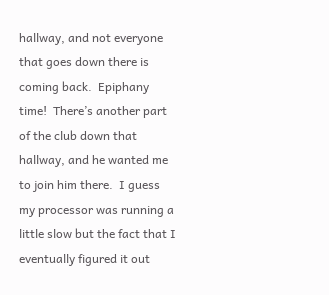hallway, and not everyone that goes down there is coming back.  Epiphany time!  There’s another part of the club down that hallway, and he wanted me to join him there.  I guess my processor was running a little slow but the fact that I eventually figured it out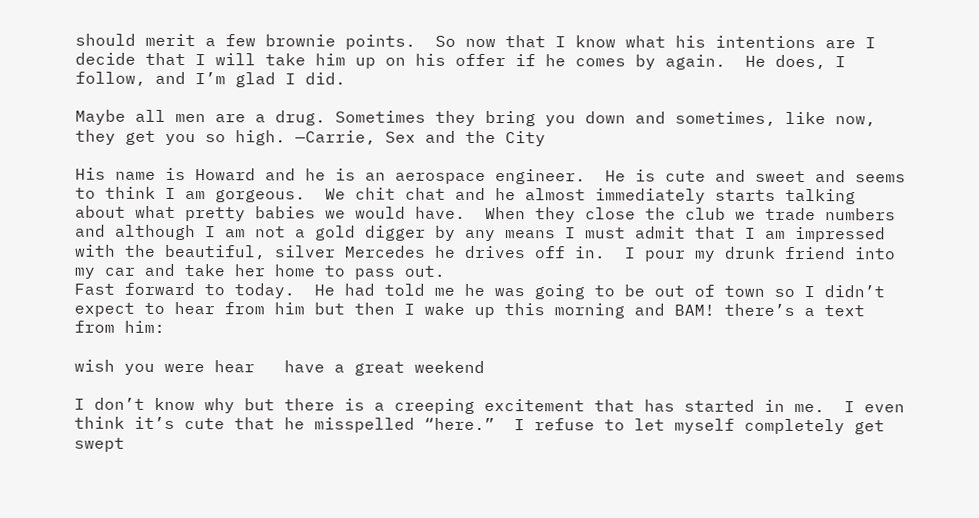should merit a few brownie points.  So now that I know what his intentions are I decide that I will take him up on his offer if he comes by again.  He does, I follow, and I’m glad I did.

Maybe all men are a drug. Sometimes they bring you down and sometimes, like now, they get you so high. —Carrie, Sex and the City

His name is Howard and he is an aerospace engineer.  He is cute and sweet and seems to think I am gorgeous.  We chit chat and he almost immediately starts talking about what pretty babies we would have.  When they close the club we trade numbers and although I am not a gold digger by any means I must admit that I am impressed with the beautiful, silver Mercedes he drives off in.  I pour my drunk friend into my car and take her home to pass out.
Fast forward to today.  He had told me he was going to be out of town so I didn’t expect to hear from him but then I wake up this morning and BAM! there’s a text from him:

wish you were hear   have a great weekend

I don’t know why but there is a creeping excitement that has started in me.  I even think it’s cute that he misspelled “here.”  I refuse to let myself completely get swept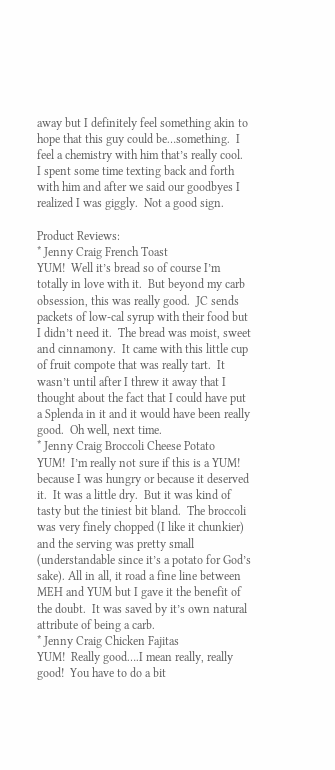away but I definitely feel something akin to hope that this guy could be…something.  I feel a chemistry with him that’s really cool.  I spent some time texting back and forth with him and after we said our goodbyes I realized I was giggly.  Not a good sign.

Product Reviews:
* Jenny Craig French Toast
YUM!  Well it’s bread so of course I’m totally in love with it.  But beyond my carb obsession, this was really good.  JC sends packets of low-cal syrup with their food but I didn’t need it.  The bread was moist, sweet and cinnamony.  It came with this little cup of fruit compote that was really tart.  It wasn’t until after I threw it away that I thought about the fact that I could have put a Splenda in it and it would have been really good.  Oh well, next time.
* Jenny Craig Broccoli Cheese Potato
YUM!  I’m really not sure if this is a YUM! because I was hungry or because it deserved it.  It was a little dry.  But it was kind of tasty but the tiniest bit bland.  The broccoli was very finely chopped (I like it chunkier) and the serving was pretty small (understandable since it’s a potato for God’s sake). All in all, it road a fine line between MEH and YUM but I gave it the benefit of the doubt.  It was saved by it’s own natural attribute of being a carb.
* Jenny Craig Chicken Fajitas
YUM!  Really good….I mean really, really good!  You have to do a bit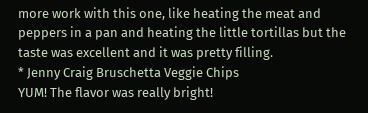more work with this one, like heating the meat and peppers in a pan and heating the little tortillas but the taste was excellent and it was pretty filling.
* Jenny Craig Bruschetta Veggie Chips
YUM! The flavor was really bright!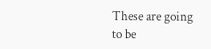These are going to be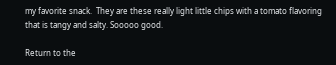my favorite snack.  They are these really light little chips with a tomato flavoring that is tangy and salty. Sooooo good.

Return to the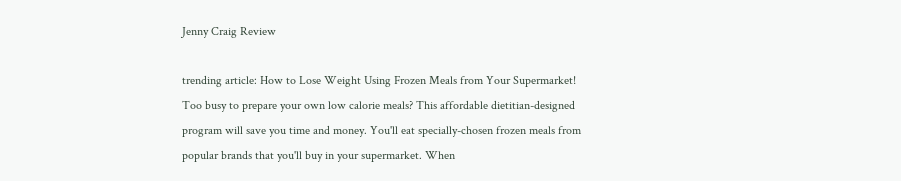Jenny Craig Review

trending article: How to Lose Weight Using Frozen Meals from Your Supermarket!
Too busy to prepare your own low calorie meals? This affordable dietitian-designed program will save you time and money. You'll eat specially-chosen frozen meals from popular brands that you'll buy in your supermarket. When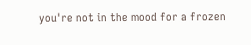you're not in the mood for a frozen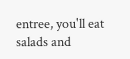entree, you'll eat salads and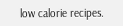low calorie recipes.